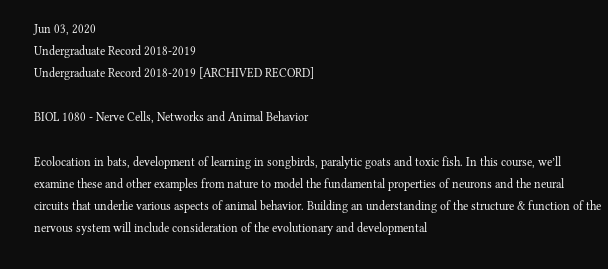Jun 03, 2020
Undergraduate Record 2018-2019
Undergraduate Record 2018-2019 [ARCHIVED RECORD]

BIOL 1080 - Nerve Cells, Networks and Animal Behavior

Ecolocation in bats, development of learning in songbirds, paralytic goats and toxic fish. In this course, we’ll examine these and other examples from nature to model the fundamental properties of neurons and the neural circuits that underlie various aspects of animal behavior. Building an understanding of the structure & function of the nervous system will include consideration of the evolutionary and developmental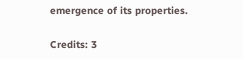emergence of its properties.

Credits: 3